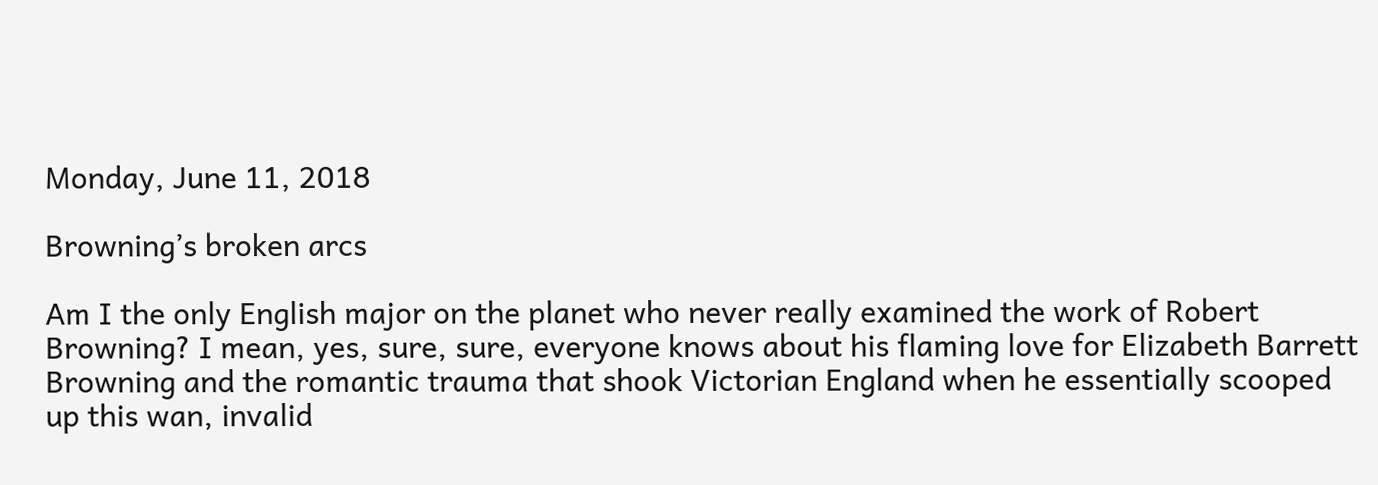Monday, June 11, 2018

Browning’s broken arcs

Am I the only English major on the planet who never really examined the work of Robert Browning? I mean, yes, sure, sure, everyone knows about his flaming love for Elizabeth Barrett Browning and the romantic trauma that shook Victorian England when he essentially scooped up this wan, invalid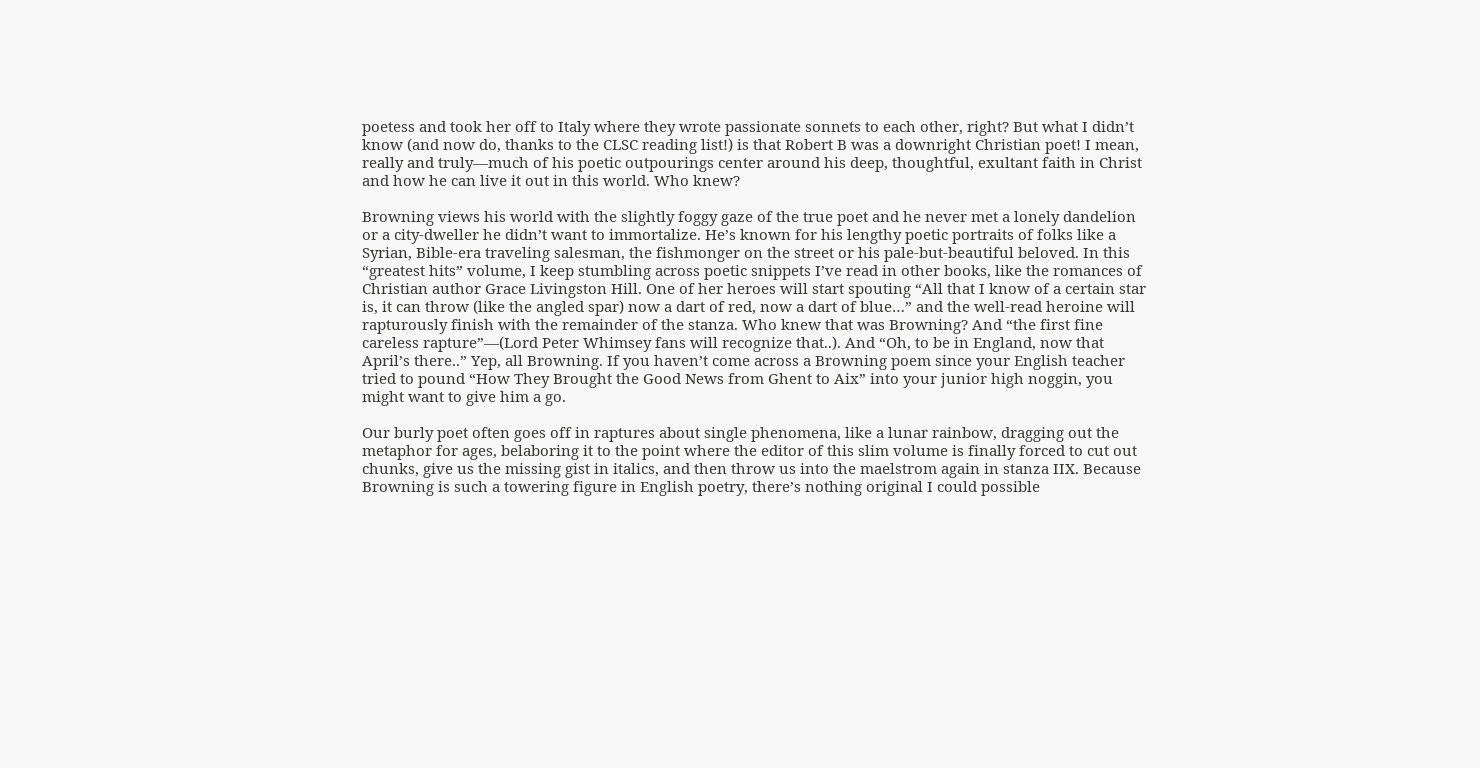poetess and took her off to Italy where they wrote passionate sonnets to each other, right? But what I didn’t know (and now do, thanks to the CLSC reading list!) is that Robert B was a downright Christian poet! I mean, really and truly—much of his poetic outpourings center around his deep, thoughtful, exultant faith in Christ and how he can live it out in this world. Who knew?

Browning views his world with the slightly foggy gaze of the true poet and he never met a lonely dandelion or a city-dweller he didn’t want to immortalize. He’s known for his lengthy poetic portraits of folks like a Syrian, Bible-era traveling salesman, the fishmonger on the street or his pale-but-beautiful beloved. In this “greatest hits” volume, I keep stumbling across poetic snippets I’ve read in other books, like the romances of Christian author Grace Livingston Hill. One of her heroes will start spouting “All that I know of a certain star is, it can throw (like the angled spar) now a dart of red, now a dart of blue…” and the well-read heroine will rapturously finish with the remainder of the stanza. Who knew that was Browning? And “the first fine careless rapture”—(Lord Peter Whimsey fans will recognize that..). And “Oh, to be in England, now that April’s there..” Yep, all Browning. If you haven’t come across a Browning poem since your English teacher tried to pound “How They Brought the Good News from Ghent to Aix” into your junior high noggin, you might want to give him a go.

Our burly poet often goes off in raptures about single phenomena, like a lunar rainbow, dragging out the metaphor for ages, belaboring it to the point where the editor of this slim volume is finally forced to cut out chunks, give us the missing gist in italics, and then throw us into the maelstrom again in stanza IIX. Because Browning is such a towering figure in English poetry, there’s nothing original I could possible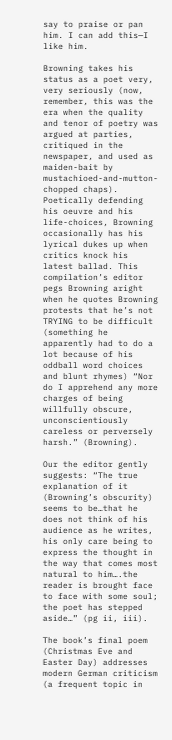say to praise or pan him. I can add this—I like him.

Browning takes his status as a poet very, very seriously (now, remember, this was the era when the quality and tenor of poetry was argued at parties, critiqued in the newspaper, and used as maiden-bait by mustachioed-and-mutton-chopped chaps). Poetically defending his oeuvre and his life-choices, Browning occasionally has his lyrical dukes up when critics knock his latest ballad. This compilation’s editor pegs Browning aright when he quotes Browning protests that he’s not TRYING to be difficult (something he apparently had to do a lot because of his oddball word choices and blunt rhymes) “Nor do I apprehend any more charges of being willfully obscure, unconscientiously careless or perversely harsh.” (Browning).

Our the editor gently suggests: “The true explanation of it (Browning’s obscurity) seems to be…that he does not think of his audience as he writes, his only care being to express the thought in the way that comes most natural to him….the reader is brought face to face with some soul; the poet has stepped aside…” (pg ii, iii).

The book’s final poem (Christmas Eve and Easter Day) addresses modern German criticism (a frequent topic in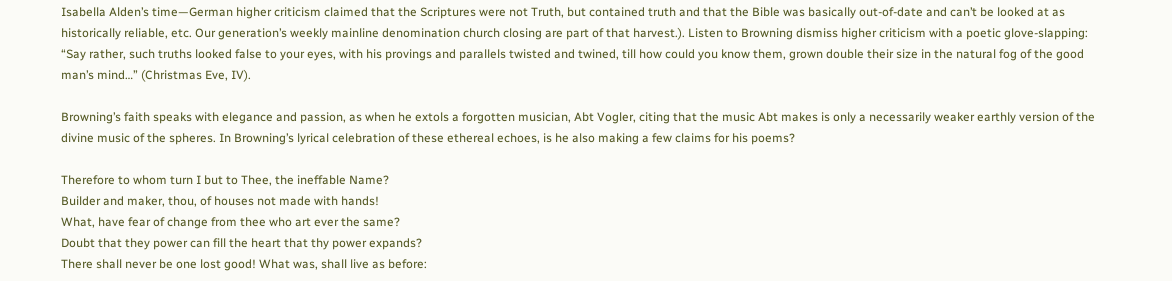Isabella Alden’s time—German higher criticism claimed that the Scriptures were not Truth, but contained truth and that the Bible was basically out-of-date and can’t be looked at as historically reliable, etc. Our generation’s weekly mainline denomination church closing are part of that harvest.). Listen to Browning dismiss higher criticism with a poetic glove-slapping: “Say rather, such truths looked false to your eyes, with his provings and parallels twisted and twined, till how could you know them, grown double their size in the natural fog of the good man’s mind…” (Christmas Eve, IV).

Browning’s faith speaks with elegance and passion, as when he extols a forgotten musician, Abt Vogler, citing that the music Abt makes is only a necessarily weaker earthly version of the divine music of the spheres. In Browning’s lyrical celebration of these ethereal echoes, is he also making a few claims for his poems?

Therefore to whom turn I but to Thee, the ineffable Name?
Builder and maker, thou, of houses not made with hands!
What, have fear of change from thee who art ever the same?
Doubt that they power can fill the heart that thy power expands?
There shall never be one lost good! What was, shall live as before: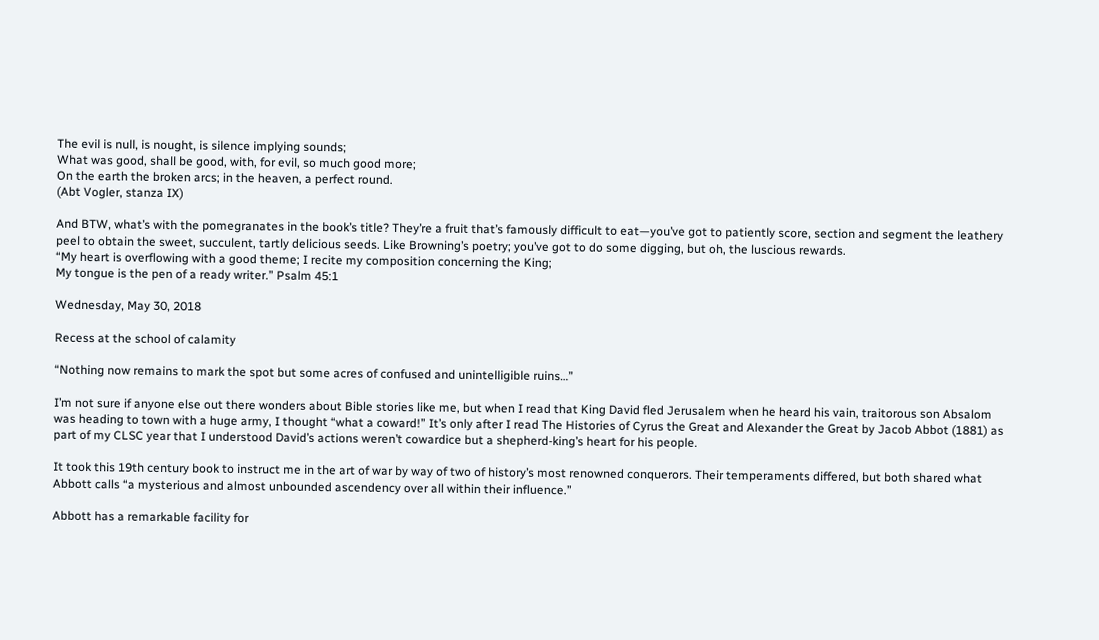The evil is null, is nought, is silence implying sounds;
What was good, shall be good, with, for evil, so much good more;
On the earth the broken arcs; in the heaven, a perfect round.
(Abt Vogler, stanza IX)

And BTW, what’s with the pomegranates in the book’s title? They’re a fruit that’s famously difficult to eat—you’ve got to patiently score, section and segment the leathery peel to obtain the sweet, succulent, tartly delicious seeds. Like Browning’s poetry; you’ve got to do some digging, but oh, the luscious rewards.
“My heart is overflowing with a good theme; I recite my composition concerning the King;
My tongue is the pen of a ready writer.” Psalm 45:1

Wednesday, May 30, 2018

Recess at the school of calamity

“Nothing now remains to mark the spot but some acres of confused and unintelligible ruins…”

I’m not sure if anyone else out there wonders about Bible stories like me, but when I read that King David fled Jerusalem when he heard his vain, traitorous son Absalom was heading to town with a huge army, I thought “what a coward!” It’s only after I read The Histories of Cyrus the Great and Alexander the Great by Jacob Abbot (1881) as part of my CLSC year that I understood David’s actions weren’t cowardice but a shepherd-king’s heart for his people.

It took this 19th century book to instruct me in the art of war by way of two of history’s most renowned conquerors. Their temperaments differed, but both shared what Abbott calls “a mysterious and almost unbounded ascendency over all within their influence.”

Abbott has a remarkable facility for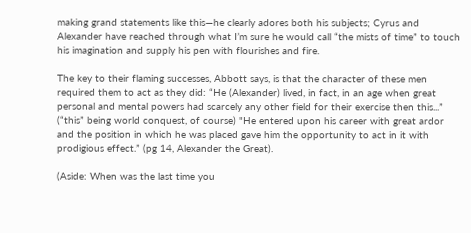making grand statements like this—he clearly adores both his subjects; Cyrus and Alexander have reached through what I’m sure he would call “the mists of time” to touch his imagination and supply his pen with flourishes and fire.

The key to their flaming successes, Abbott says, is that the character of these men required them to act as they did: “He (Alexander) lived, in fact, in an age when great personal and mental powers had scarcely any other field for their exercise then this...” (“this” being world conquest, of course) "He entered upon his career with great ardor and the position in which he was placed gave him the opportunity to act in it with prodigious effect.” (pg 14, Alexander the Great).

(Aside: When was the last time you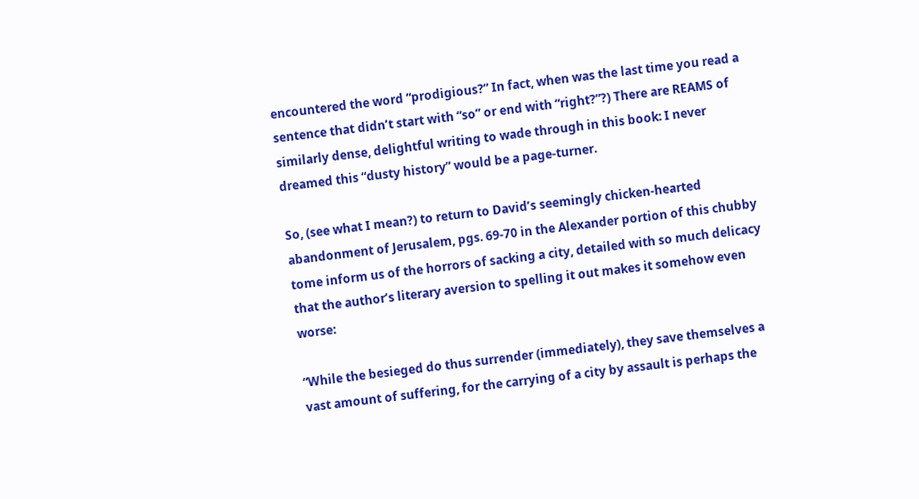encountered the word “prodigious?” In fact, when was the last time you read a sentence that didn’t start with “so” or end with “right?”?) There are REAMS of similarly dense, delightful writing to wade through in this book: I never dreamed this “dusty history” would be a page-turner.

So, (see what I mean?) to return to David’s seemingly chicken-hearted abandonment of Jerusalem, pgs. 69-70 in the Alexander portion of this chubby tome inform us of the horrors of sacking a city, detailed with so much delicacy that the author’s literary aversion to spelling it out makes it somehow even worse:

“While the besieged do thus surrender (immediately), they save themselves a vast amount of suffering, for the carrying of a city by assault is perhaps the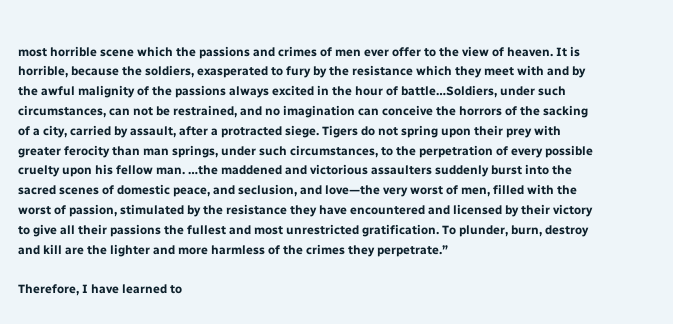most horrible scene which the passions and crimes of men ever offer to the view of heaven. It is horrible, because the soldiers, exasperated to fury by the resistance which they meet with and by the awful malignity of the passions always excited in the hour of battle…Soldiers, under such circumstances, can not be restrained, and no imagination can conceive the horrors of the sacking of a city, carried by assault, after a protracted siege. Tigers do not spring upon their prey with greater ferocity than man springs, under such circumstances, to the perpetration of every possible cruelty upon his fellow man. …the maddened and victorious assaulters suddenly burst into the sacred scenes of domestic peace, and seclusion, and love—the very worst of men, filled with the worst of passion, stimulated by the resistance they have encountered and licensed by their victory to give all their passions the fullest and most unrestricted gratification. To plunder, burn, destroy and kill are the lighter and more harmless of the crimes they perpetrate.”

Therefore, I have learned to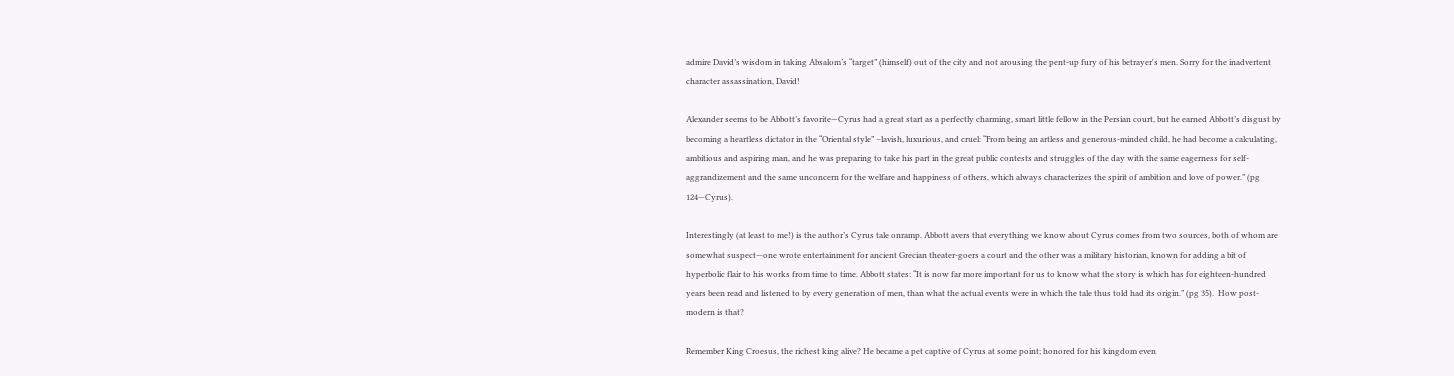admire David’s wisdom in taking Absalom’s “target” (himself) out of the city and not arousing the pent-up fury of his betrayer's men. Sorry for the inadvertent character assassination, David!

Alexander seems to be Abbott’s favorite—Cyrus had a great start as a perfectly charming, smart little fellow in the Persian court, but he earned Abbott’s disgust by becoming a heartless dictator in the “Oriental style” –lavish, luxurious, and cruel: “From being an artless and generous-minded child, he had become a calculating, ambitious and aspiring man, and he was preparing to take his part in the great public contests and struggles of the day with the same eagerness for self-aggrandizement and the same unconcern for the welfare and happiness of others, which always characterizes the spirit of ambition and love of power.” (pg 124—Cyrus).

Interestingly (at least to me!) is the author’s Cyrus tale onramp. Abbott avers that everything we know about Cyrus comes from two sources, both of whom are somewhat suspect—one wrote entertainment for ancient Grecian theater-goers a court and the other was a military historian, known for adding a bit of hyperbolic flair to his works from time to time. Abbott states: “It is now far more important for us to know what the story is which has for eighteen-hundred years been read and listened to by every generation of men, than what the actual events were in which the tale thus told had its origin.” (pg 35).  How post-modern is that?

Remember King Croesus, the richest king alive? He became a pet captive of Cyrus at some point; honored for his kingdom even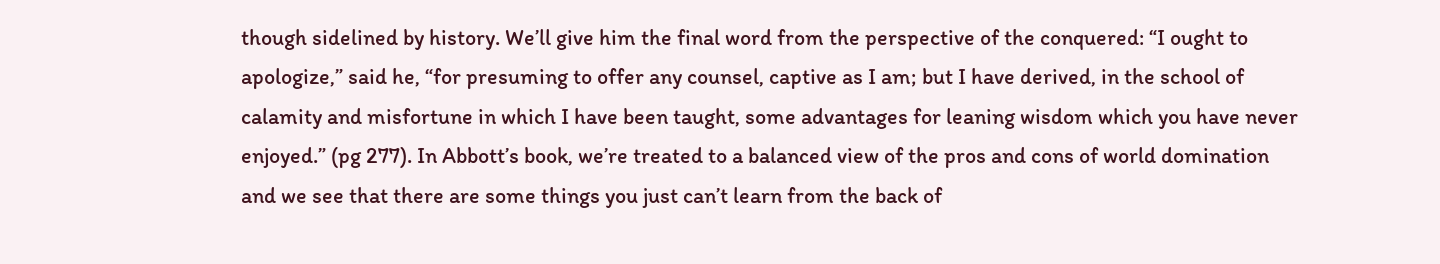though sidelined by history. We’ll give him the final word from the perspective of the conquered: “I ought to apologize,” said he, “for presuming to offer any counsel, captive as I am; but I have derived, in the school of calamity and misfortune in which I have been taught, some advantages for leaning wisdom which you have never enjoyed.” (pg 277). In Abbott’s book, we’re treated to a balanced view of the pros and cons of world domination and we see that there are some things you just can’t learn from the back of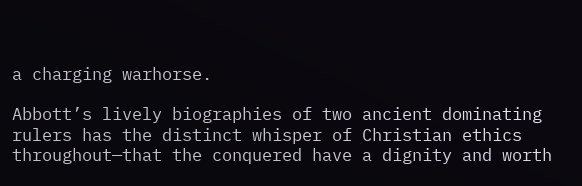a charging warhorse.

Abbott’s lively biographies of two ancient dominating rulers has the distinct whisper of Christian ethics throughout—that the conquered have a dignity and worth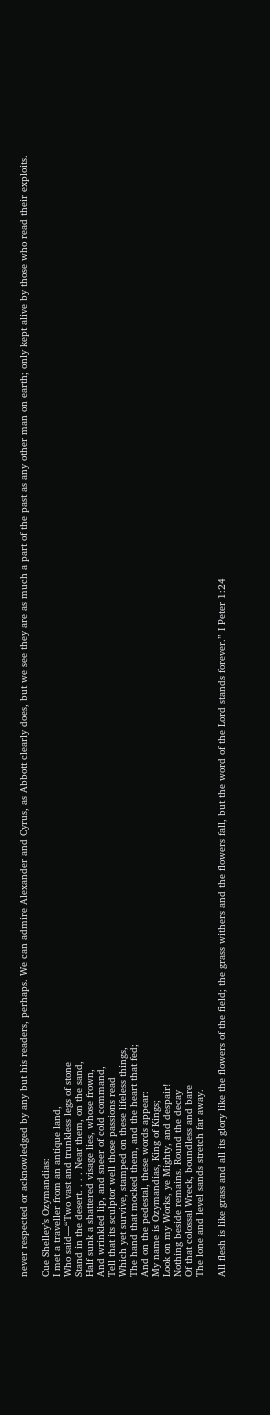never respected or acknowledged by any but his readers, perhaps. We can admire Alexander and Cyrus, as Abbott clearly does, but we see they are as much a part of the past as any other man on earth; only kept alive by those who read their exploits.

Cue Shelley’s Ozymandias:
I met a traveller from an antique land,
Who said—“Two vast and trunkless legs of stone
Stand in the desert. . . . Near them, on the sand,
Half sunk a shattered visage lies, whose frown,
And wrinkled lip, and sneer of cold command,
Tell that its sculptor well those passions read
Which yet survive, stamped on these lifeless things,
The hand that mocked them, and the heart that fed;
And on the pedestal, these words appear:
My name is Ozymandias, King of Kings;
Look on my Works, ye Mighty, and despair!
Nothing beside remains. Round the decay
Of that colossal Wreck, boundless and bare
The lone and level sands stretch far away.

All flesh is like grass and all its glory like the flowers of the field; the grass withers and the flowers fall, but the word of the Lord stands forever.” I Peter 1:24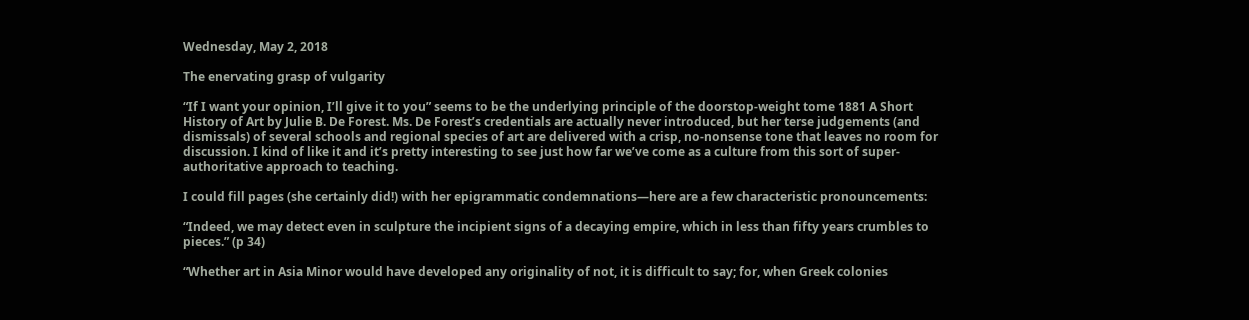Wednesday, May 2, 2018

The enervating grasp of vulgarity

“If I want your opinion, I’ll give it to you” seems to be the underlying principle of the doorstop-weight tome 1881 A Short History of Art by Julie B. De Forest. Ms. De Forest’s credentials are actually never introduced, but her terse judgements (and dismissals) of several schools and regional species of art are delivered with a crisp, no-nonsense tone that leaves no room for discussion. I kind of like it and it’s pretty interesting to see just how far we’ve come as a culture from this sort of super-authoritative approach to teaching.

I could fill pages (she certainly did!) with her epigrammatic condemnations—here are a few characteristic pronouncements:

“Indeed, we may detect even in sculpture the incipient signs of a decaying empire, which in less than fifty years crumbles to pieces.” (p 34)

“Whether art in Asia Minor would have developed any originality of not, it is difficult to say; for, when Greek colonies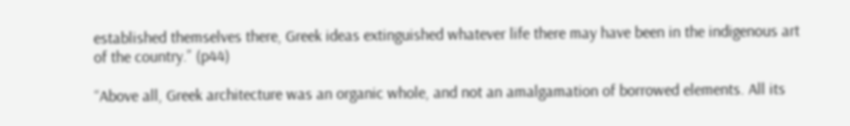established themselves there, Greek ideas extinguished whatever life there may have been in the indigenous art of the country.” (p44)

“Above all, Greek architecture was an organic whole, and not an amalgamation of borrowed elements. All its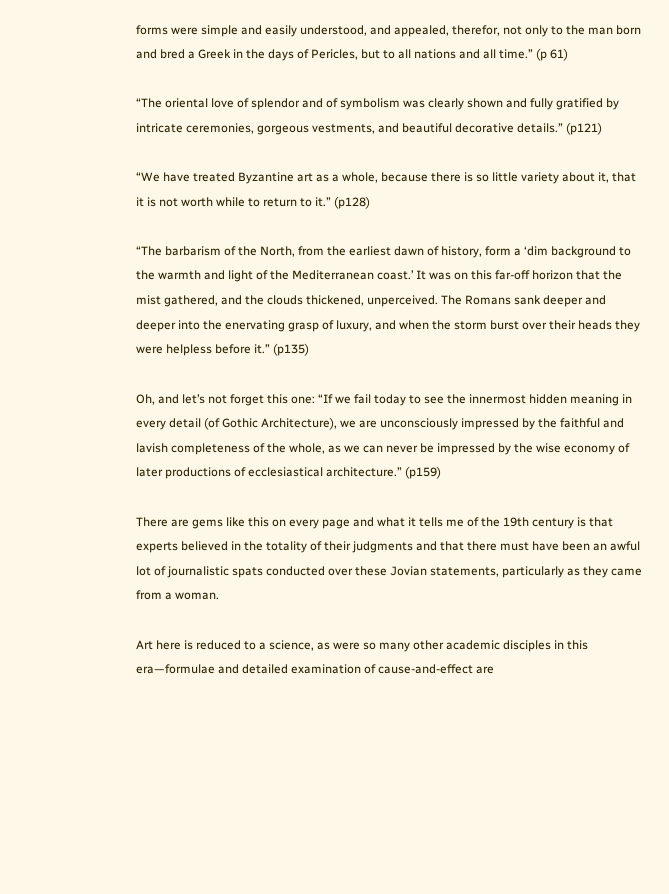forms were simple and easily understood, and appealed, therefor, not only to the man born and bred a Greek in the days of Pericles, but to all nations and all time.” (p 61)

“The oriental love of splendor and of symbolism was clearly shown and fully gratified by intricate ceremonies, gorgeous vestments, and beautiful decorative details.” (p121)

“We have treated Byzantine art as a whole, because there is so little variety about it, that it is not worth while to return to it.” (p128)

“The barbarism of the North, from the earliest dawn of history, form a ‘dim background to the warmth and light of the Mediterranean coast.’ It was on this far-off horizon that the mist gathered, and the clouds thickened, unperceived. The Romans sank deeper and deeper into the enervating grasp of luxury, and when the storm burst over their heads they were helpless before it.” (p135)

Oh, and let’s not forget this one: “If we fail today to see the innermost hidden meaning in every detail (of Gothic Architecture), we are unconsciously impressed by the faithful and lavish completeness of the whole, as we can never be impressed by the wise economy of later productions of ecclesiastical architecture.” (p159)

There are gems like this on every page and what it tells me of the 19th century is that experts believed in the totality of their judgments and that there must have been an awful lot of journalistic spats conducted over these Jovian statements, particularly as they came from a woman.

Art here is reduced to a science, as were so many other academic disciples in this era—formulae and detailed examination of cause-and-effect are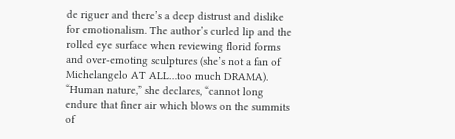de riguer and there’s a deep distrust and dislike for emotionalism. The author’s curled lip and the rolled eye surface when reviewing florid forms and over-emoting sculptures (she’s not a fan of Michelangelo AT ALL…too much DRAMA). “Human nature,” she declares, “cannot long endure that finer air which blows on the summits of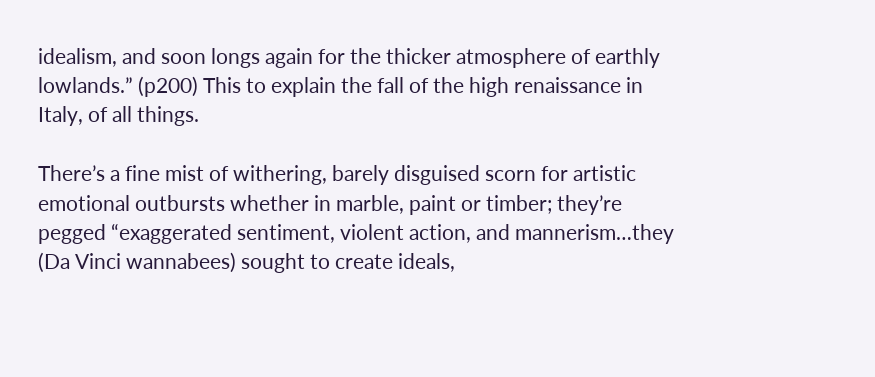idealism, and soon longs again for the thicker atmosphere of earthly lowlands.” (p200) This to explain the fall of the high renaissance in Italy, of all things.

There’s a fine mist of withering, barely disguised scorn for artistic emotional outbursts whether in marble, paint or timber; they’re pegged “exaggerated sentiment, violent action, and mannerism…they (Da Vinci wannabees) sought to create ideals,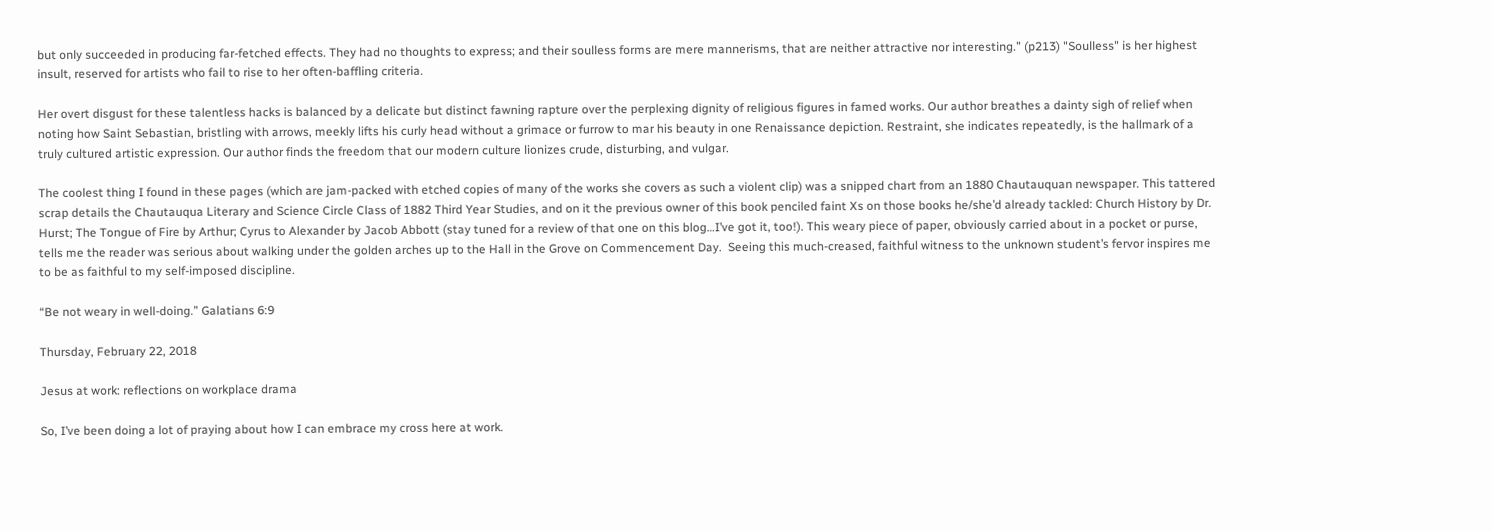but only succeeded in producing far-fetched effects. They had no thoughts to express; and their soulless forms are mere mannerisms, that are neither attractive nor interesting.” (p213) "Soulless" is her highest insult, reserved for artists who fail to rise to her often-baffling criteria.

Her overt disgust for these talentless hacks is balanced by a delicate but distinct fawning rapture over the perplexing dignity of religious figures in famed works. Our author breathes a dainty sigh of relief when noting how Saint Sebastian, bristling with arrows, meekly lifts his curly head without a grimace or furrow to mar his beauty in one Renaissance depiction. Restraint, she indicates repeatedly, is the hallmark of a truly cultured artistic expression. Our author finds the freedom that our modern culture lionizes crude, disturbing, and vulgar.

The coolest thing I found in these pages (which are jam-packed with etched copies of many of the works she covers as such a violent clip) was a snipped chart from an 1880 Chautauquan newspaper. This tattered scrap details the Chautauqua Literary and Science Circle Class of 1882 Third Year Studies, and on it the previous owner of this book penciled faint Xs on those books he/she’d already tackled: Church History by Dr. Hurst; The Tongue of Fire by Arthur; Cyrus to Alexander by Jacob Abbott (stay tuned for a review of that one on this blog…I’ve got it, too!). This weary piece of paper, obviously carried about in a pocket or purse, tells me the reader was serious about walking under the golden arches up to the Hall in the Grove on Commencement Day.  Seeing this much-creased, faithful witness to the unknown student’s fervor inspires me to be as faithful to my self-imposed discipline.

“Be not weary in well-doing.” Galatians 6:9

Thursday, February 22, 2018

Jesus at work: reflections on workplace drama

So, I’ve been doing a lot of praying about how I can embrace my cross here at work.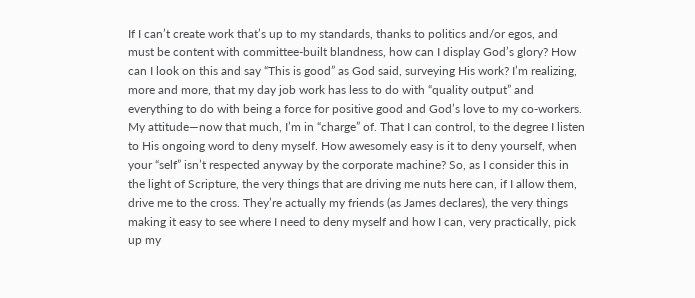If I can’t create work that’s up to my standards, thanks to politics and/or egos, and must be content with committee-built blandness, how can I display God’s glory? How can I look on this and say “This is good” as God said, surveying His work? I’m realizing, more and more, that my day job work has less to do with “quality output” and everything to do with being a force for positive good and God’s love to my co-workers.
My attitude—now that much, I’m in “charge” of. That I can control, to the degree I listen to His ongoing word to deny myself. How awesomely easy is it to deny yourself, when your “self” isn’t respected anyway by the corporate machine? So, as I consider this in the light of Scripture, the very things that are driving me nuts here can, if I allow them, drive me to the cross. They’re actually my friends (as James declares), the very things making it easy to see where I need to deny myself and how I can, very practically, pick up my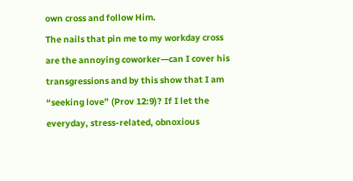own cross and follow Him.
The nails that pin me to my workday cross are the annoying coworker—can I cover his transgressions and by this show that I am “seeking love” (Prov 12:9)? If I let the everyday, stress-related, obnoxious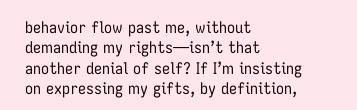behavior flow past me, without demanding my rights—isn’t that another denial of self? If I’m insisting on expressing my gifts, by definition,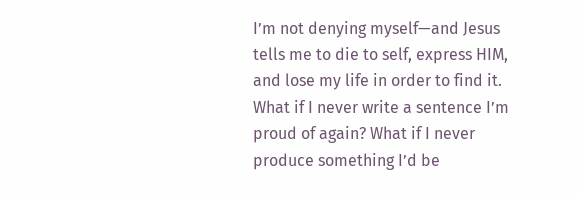I’m not denying myself—and Jesus tells me to die to self, express HIM, and lose my life in order to find it.
What if I never write a sentence I’m proud of again? What if I never produce something I’d be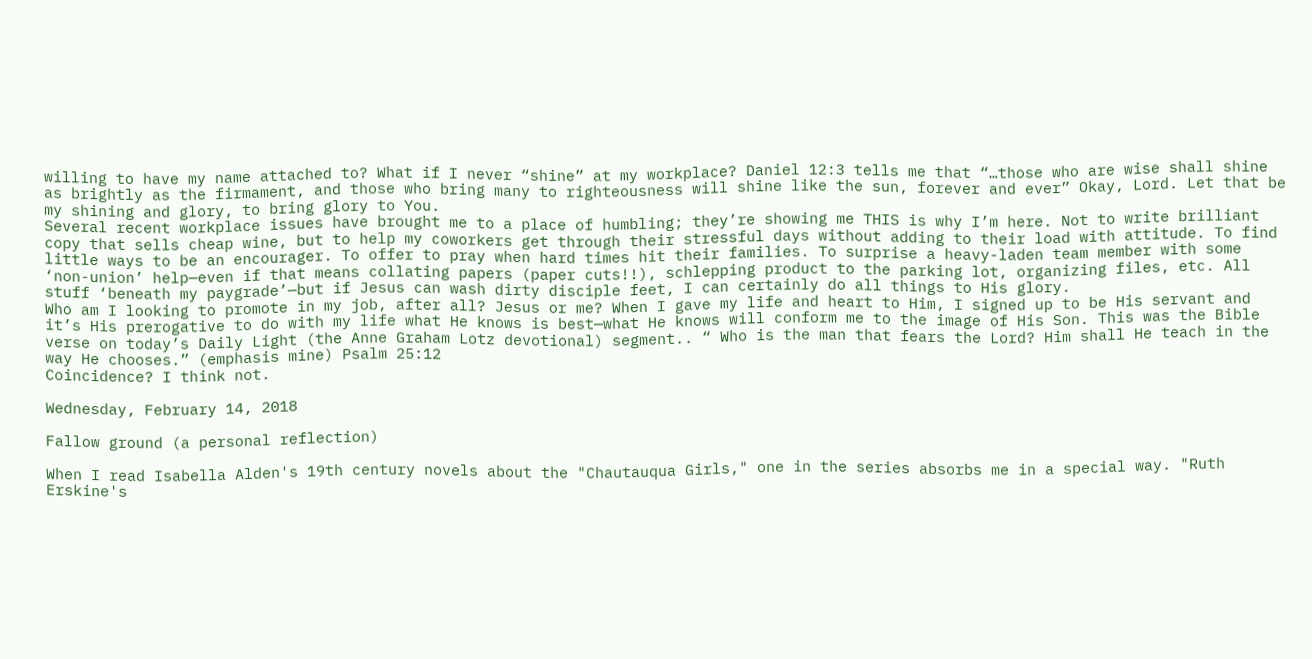willing to have my name attached to? What if I never “shine” at my workplace? Daniel 12:3 tells me that “…those who are wise shall shine as brightly as the firmament, and those who bring many to righteousness will shine like the sun, forever and ever” Okay, Lord. Let that be my shining and glory, to bring glory to You.
Several recent workplace issues have brought me to a place of humbling; they’re showing me THIS is why I’m here. Not to write brilliant copy that sells cheap wine, but to help my coworkers get through their stressful days without adding to their load with attitude. To find little ways to be an encourager. To offer to pray when hard times hit their families. To surprise a heavy-laden team member with some ‘non-union’ help—even if that means collating papers (paper cuts!!), schlepping product to the parking lot, organizing files, etc. All stuff ‘beneath my paygrade’—but if Jesus can wash dirty disciple feet, I can certainly do all things to His glory.
Who am I looking to promote in my job, after all? Jesus or me? When I gave my life and heart to Him, I signed up to be His servant and it’s His prerogative to do with my life what He knows is best—what He knows will conform me to the image of His Son. This was the Bible verse on today’s Daily Light (the Anne Graham Lotz devotional) segment.. “ Who is the man that fears the Lord? Him shall He teach in the way He chooses.” (emphasis mine) Psalm 25:12
Coincidence? I think not.

Wednesday, February 14, 2018

Fallow ground (a personal reflection)

When I read Isabella Alden's 19th century novels about the "Chautauqua Girls," one in the series absorbs me in a special way. "Ruth Erskine's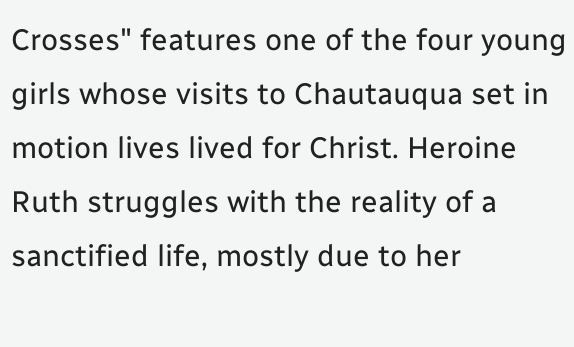Crosses" features one of the four young girls whose visits to Chautauqua set in motion lives lived for Christ. Heroine Ruth struggles with the reality of a sanctified life, mostly due to her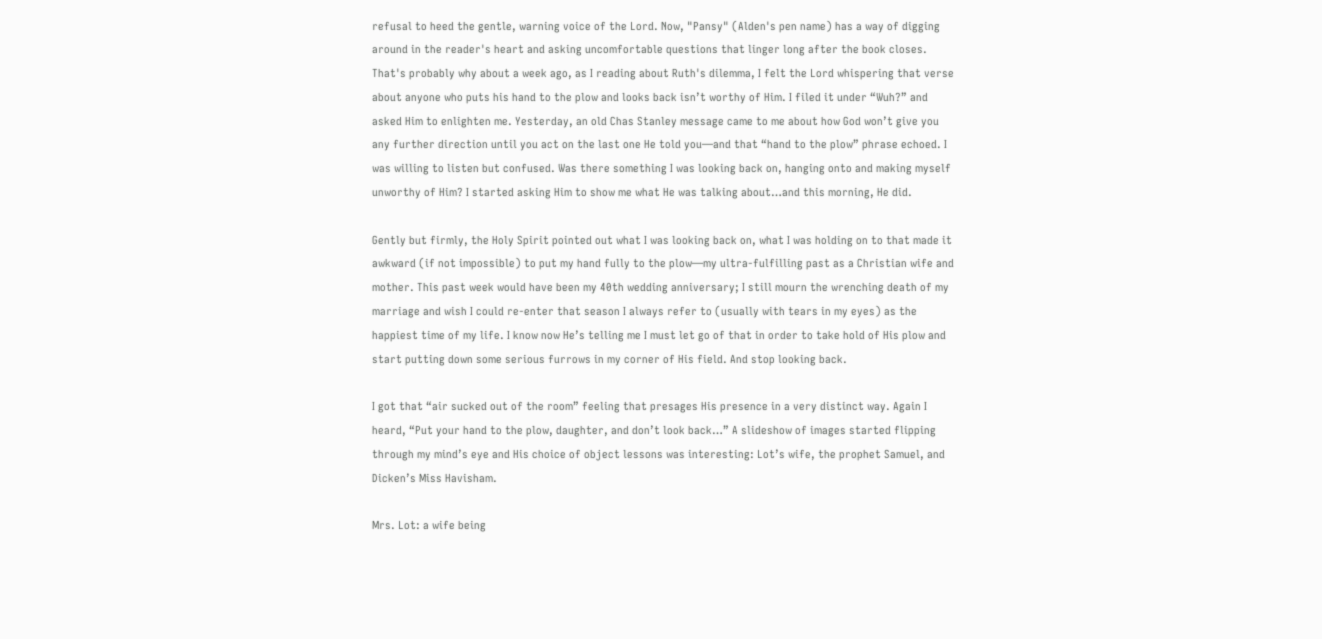refusal to heed the gentle, warning voice of the Lord. Now, "Pansy" (Alden's pen name) has a way of digging around in the reader's heart and asking uncomfortable questions that linger long after the book closes. That's probably why about a week ago, as I reading about Ruth's dilemma, I felt the Lord whispering that verse about anyone who puts his hand to the plow and looks back isn’t worthy of Him. I filed it under “Wuh?” and asked Him to enlighten me. Yesterday, an old Chas Stanley message came to me about how God won’t give you any further direction until you act on the last one He told you—and that “hand to the plow” phrase echoed. I was willing to listen but confused. Was there something I was looking back on, hanging onto and making myself unworthy of Him? I started asking Him to show me what He was talking about…and this morning, He did.

Gently but firmly, the Holy Spirit pointed out what I was looking back on, what I was holding on to that made it awkward (if not impossible) to put my hand fully to the plow—my ultra-fulfilling past as a Christian wife and mother. This past week would have been my 40th wedding anniversary; I still mourn the wrenching death of my marriage and wish I could re-enter that season I always refer to (usually with tears in my eyes) as the happiest time of my life. I know now He’s telling me I must let go of that in order to take hold of His plow and start putting down some serious furrows in my corner of His field. And stop looking back.

I got that “air sucked out of the room” feeling that presages His presence in a very distinct way. Again I heard, “Put your hand to the plow, daughter, and don’t look back…” A slideshow of images started flipping through my mind’s eye and His choice of object lessons was interesting: Lot’s wife, the prophet Samuel, and Dicken’s Miss Havisham.

Mrs. Lot: a wife being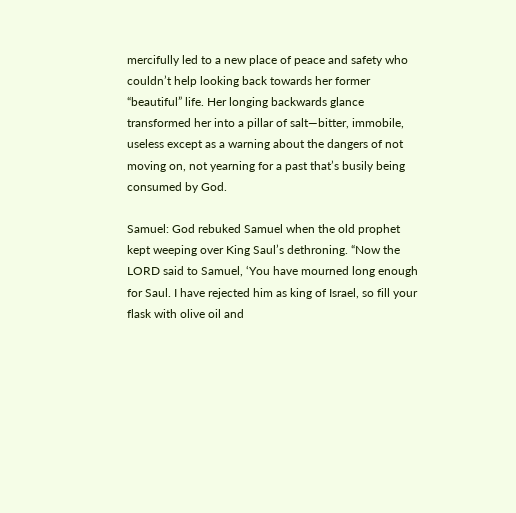mercifully led to a new place of peace and safety who couldn’t help looking back towards her former “beautiful” life. Her longing backwards glance transformed her into a pillar of salt—bitter, immobile, useless except as a warning about the dangers of not moving on, not yearning for a past that’s busily being consumed by God.

Samuel: God rebuked Samuel when the old prophet kept weeping over King Saul’s dethroning. “Now the LORD said to Samuel, ‘You have mourned long enough for Saul. I have rejected him as king of Israel, so fill your flask with olive oil and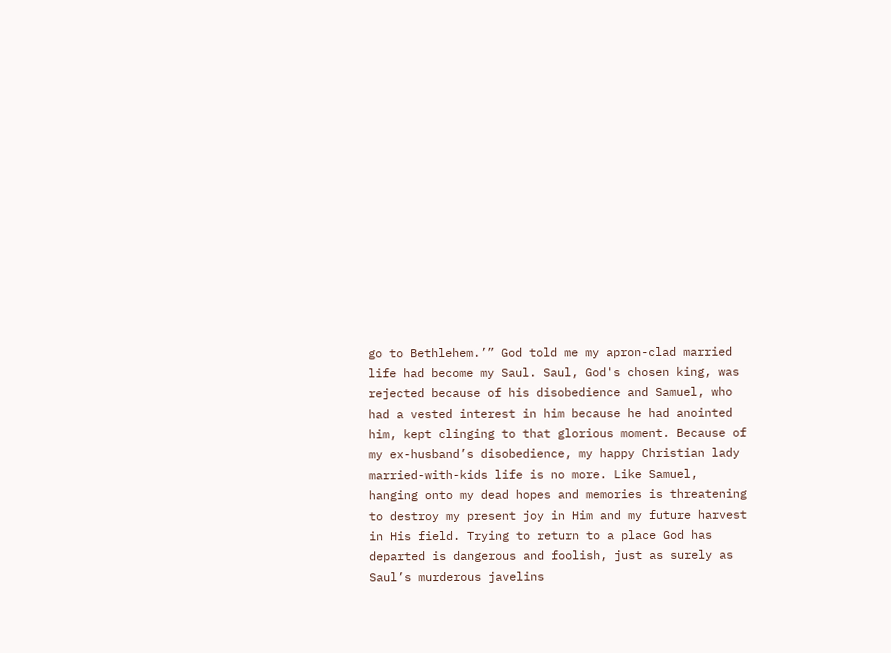go to Bethlehem.’” God told me my apron-clad married life had become my Saul. Saul, God's chosen king, was rejected because of his disobedience and Samuel, who had a vested interest in him because he had anointed him, kept clinging to that glorious moment. Because of my ex-husband’s disobedience, my happy Christian lady married-with-kids life is no more. Like Samuel, hanging onto my dead hopes and memories is threatening to destroy my present joy in Him and my future harvest in His field. Trying to return to a place God has departed is dangerous and foolish, just as surely as Saul’s murderous javelins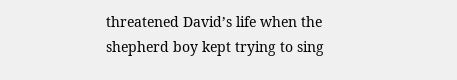threatened David’s life when the shepherd boy kept trying to sing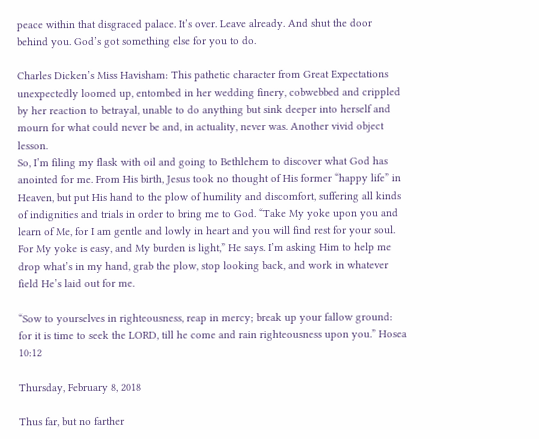peace within that disgraced palace. It’s over. Leave already. And shut the door behind you. God’s got something else for you to do.

Charles Dicken’s Miss Havisham: This pathetic character from Great Expectations unexpectedly loomed up, entombed in her wedding finery, cobwebbed and crippled by her reaction to betrayal, unable to do anything but sink deeper into herself and mourn for what could never be and, in actuality, never was. Another vivid object lesson.
So, I’m filing my flask with oil and going to Bethlehem to discover what God has anointed for me. From His birth, Jesus took no thought of His former “happy life” in Heaven, but put His hand to the plow of humility and discomfort, suffering all kinds of indignities and trials in order to bring me to God. “Take My yoke upon you and learn of Me, for I am gentle and lowly in heart and you will find rest for your soul. For My yoke is easy, and My burden is light,” He says. I’m asking Him to help me drop what’s in my hand, grab the plow, stop looking back, and work in whatever field He’s laid out for me.

“Sow to yourselves in righteousness, reap in mercy; break up your fallow ground: for it is time to seek the LORD, till he come and rain righteousness upon you.” Hosea 10:12

Thursday, February 8, 2018

Thus far, but no farther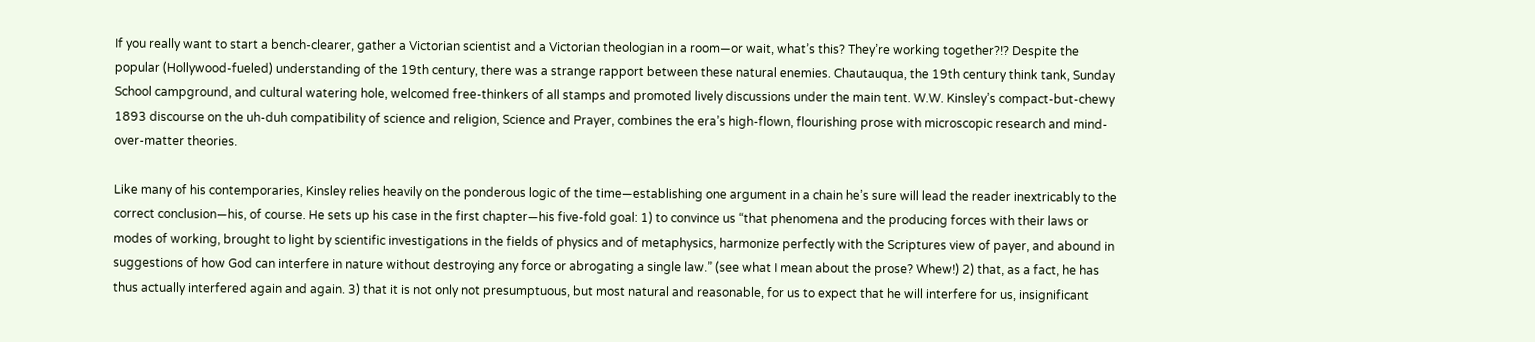If you really want to start a bench-clearer, gather a Victorian scientist and a Victorian theologian in a room—or wait, what’s this? They’re working together?!? Despite the popular (Hollywood-fueled) understanding of the 19th century, there was a strange rapport between these natural enemies. Chautauqua, the 19th century think tank, Sunday School campground, and cultural watering hole, welcomed free-thinkers of all stamps and promoted lively discussions under the main tent. W.W. Kinsley’s compact-but-chewy 1893 discourse on the uh-duh compatibility of science and religion, Science and Prayer, combines the era’s high-flown, flourishing prose with microscopic research and mind-over-matter theories.

Like many of his contemporaries, Kinsley relies heavily on the ponderous logic of the time—establishing one argument in a chain he’s sure will lead the reader inextricably to the correct conclusion—his, of course. He sets up his case in the first chapter—his five-fold goal: 1) to convince us “that phenomena and the producing forces with their laws or modes of working, brought to light by scientific investigations in the fields of physics and of metaphysics, harmonize perfectly with the Scriptures view of payer, and abound in suggestions of how God can interfere in nature without destroying any force or abrogating a single law.” (see what I mean about the prose? Whew!) 2) that, as a fact, he has thus actually interfered again and again. 3) that it is not only not presumptuous, but most natural and reasonable, for us to expect that he will interfere for us, insignificant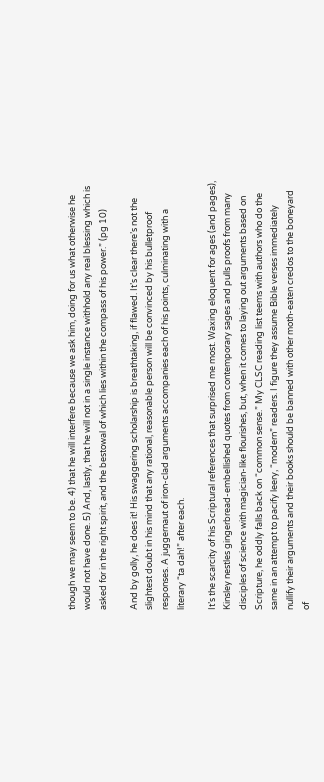though we may seem to be. 4) that he will interfere because we ask him, doing for us what otherwise he would not have done. 5) And, lastly, that he will not in a single instance withhold any real blessing which is asked for in the right spirit, and the bestowal of which lies within the compass of his power.” (pg 10)

And by golly, he does it! His swaggering scholarship is breathtaking, if flawed. It’s clear there’s not the slightest doubt in his mind that any rational, reasonable person will be convinced by his bulletproof responses. A juggernaut of iron-clad arguments accompanies each of his points, culminating with a literary “ta dah!” after each.

It’s the scarcity of his Scriptural references that surprised me most. Waxing eloquent for ages (and pages), Kinsley nestles gingerbread-embellished quotes from contemporary sages and pulls proofs from many disciples of science with magician-like flourishes, but, when it comes to laying out arguments based on Scripture, he oddly falls back on “common sense.” My CLSC reading list teems with authors who do the same in an attempt to pacify leery, “modern” readers. I figure they assume Bible verses immediately nullify their arguments and their books should be banned with other moth-eaten credos to the boneyard of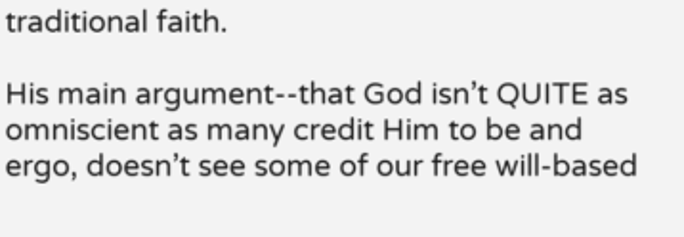traditional faith.

His main argument--that God isn’t QUITE as omniscient as many credit Him to be and ergo, doesn’t see some of our free will-based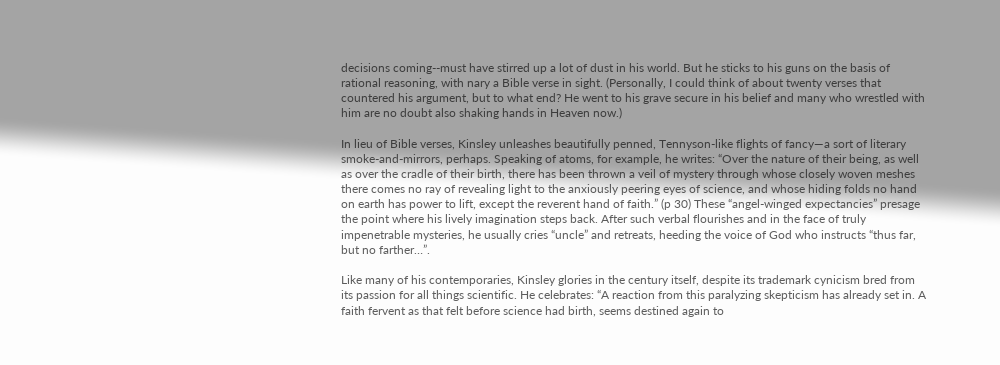decisions coming--must have stirred up a lot of dust in his world. But he sticks to his guns on the basis of rational reasoning, with nary a Bible verse in sight. (Personally, I could think of about twenty verses that countered his argument, but to what end? He went to his grave secure in his belief and many who wrestled with him are no doubt also shaking hands in Heaven now.)

In lieu of Bible verses, Kinsley unleashes beautifully penned, Tennyson-like flights of fancy—a sort of literary smoke-and-mirrors, perhaps. Speaking of atoms, for example, he writes: “Over the nature of their being, as well as over the cradle of their birth, there has been thrown a veil of mystery through whose closely woven meshes there comes no ray of revealing light to the anxiously peering eyes of science, and whose hiding folds no hand on earth has power to lift, except the reverent hand of faith.” (p 30) These “angel-winged expectancies” presage the point where his lively imagination steps back. After such verbal flourishes and in the face of truly impenetrable mysteries, he usually cries “uncle” and retreats, heeding the voice of God who instructs “thus far, but no farther…”.

Like many of his contemporaries, Kinsley glories in the century itself, despite its trademark cynicism bred from its passion for all things scientific. He celebrates: “A reaction from this paralyzing skepticism has already set in. A faith fervent as that felt before science had birth, seems destined again to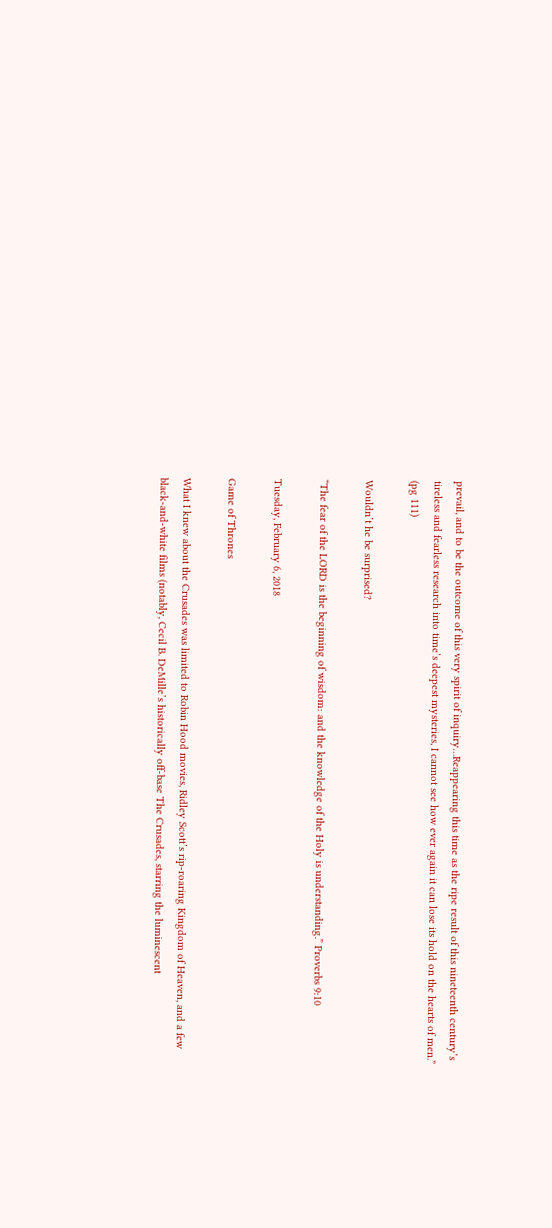prevail, and to be the outcome of this very spirit of inquiry…Reappearing this time as the ripe result of this nineteenth century’s tireless and fearless research into time’s deepest mysteries, I cannot see how ever again it can lose its hold on the hearts of men.” (pg 111)

Wouldn’t he be surprised?

“The fear of the LORD is the beginning of wisdom: and the knowledge of the Holy is understanding.” Proverbs 9:10

Tuesday, February 6, 2018

Game of Thrones

What I knew about the Crusades was limited to Robin Hood movies, Ridley Scott’s rip-roaring Kingdom of Heaven, and a few black-and-white films (notably, Cecil B. DeMille’s historically off-base The Crusades, starring the luminescent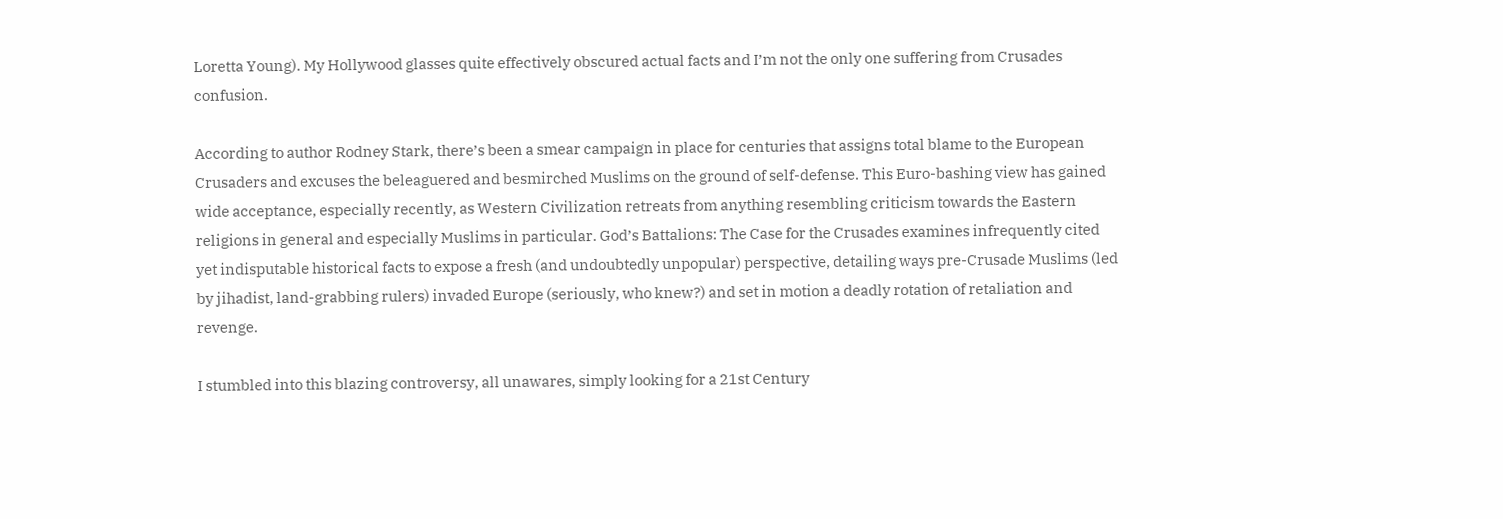Loretta Young). My Hollywood glasses quite effectively obscured actual facts and I’m not the only one suffering from Crusades confusion.

According to author Rodney Stark, there’s been a smear campaign in place for centuries that assigns total blame to the European Crusaders and excuses the beleaguered and besmirched Muslims on the ground of self-defense. This Euro-bashing view has gained wide acceptance, especially recently, as Western Civilization retreats from anything resembling criticism towards the Eastern religions in general and especially Muslims in particular. God’s Battalions: The Case for the Crusades examines infrequently cited yet indisputable historical facts to expose a fresh (and undoubtedly unpopular) perspective, detailing ways pre-Crusade Muslims (led by jihadist, land-grabbing rulers) invaded Europe (seriously, who knew?) and set in motion a deadly rotation of retaliation and revenge.

I stumbled into this blazing controversy, all unawares, simply looking for a 21st Century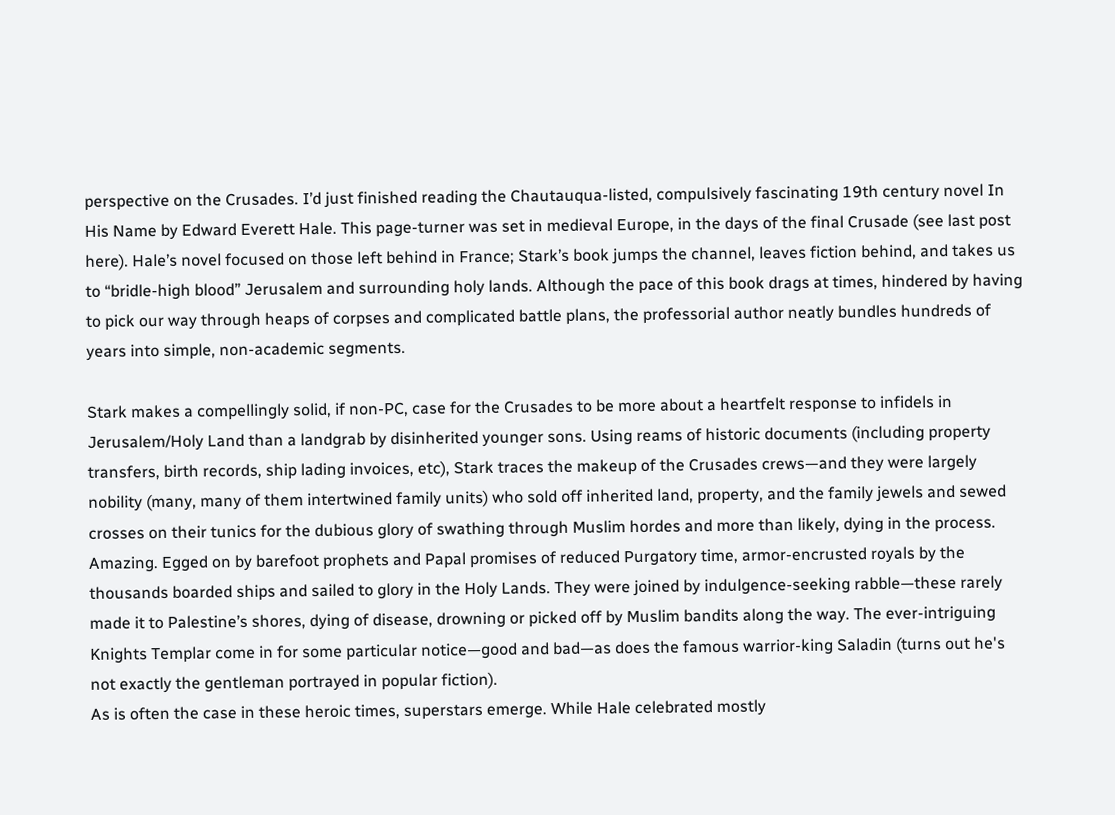perspective on the Crusades. I’d just finished reading the Chautauqua-listed, compulsively fascinating 19th century novel In His Name by Edward Everett Hale. This page-turner was set in medieval Europe, in the days of the final Crusade (see last post here). Hale’s novel focused on those left behind in France; Stark’s book jumps the channel, leaves fiction behind, and takes us to “bridle-high blood” Jerusalem and surrounding holy lands. Although the pace of this book drags at times, hindered by having to pick our way through heaps of corpses and complicated battle plans, the professorial author neatly bundles hundreds of years into simple, non-academic segments.

Stark makes a compellingly solid, if non-PC, case for the Crusades to be more about a heartfelt response to infidels in Jerusalem/Holy Land than a landgrab by disinherited younger sons. Using reams of historic documents (including property transfers, birth records, ship lading invoices, etc), Stark traces the makeup of the Crusades crews—and they were largely nobility (many, many of them intertwined family units) who sold off inherited land, property, and the family jewels and sewed crosses on their tunics for the dubious glory of swathing through Muslim hordes and more than likely, dying in the process. Amazing. Egged on by barefoot prophets and Papal promises of reduced Purgatory time, armor-encrusted royals by the thousands boarded ships and sailed to glory in the Holy Lands. They were joined by indulgence-seeking rabble—these rarely made it to Palestine’s shores, dying of disease, drowning or picked off by Muslim bandits along the way. The ever-intriguing Knights Templar come in for some particular notice—good and bad—as does the famous warrior-king Saladin (turns out he's not exactly the gentleman portrayed in popular fiction).
As is often the case in these heroic times, superstars emerge. While Hale celebrated mostly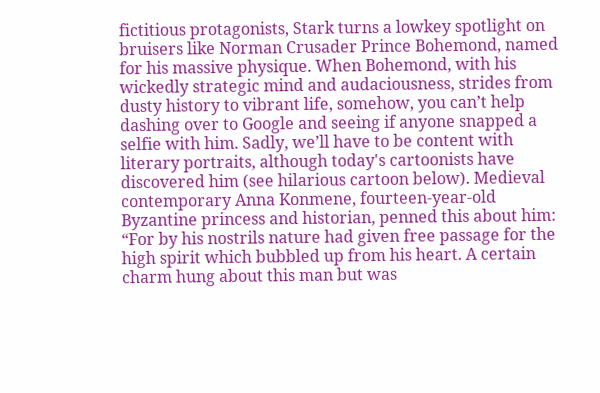fictitious protagonists, Stark turns a lowkey spotlight on bruisers like Norman Crusader Prince Bohemond, named for his massive physique. When Bohemond, with his wickedly strategic mind and audaciousness, strides from dusty history to vibrant life, somehow, you can’t help dashing over to Google and seeing if anyone snapped a selfie with him. Sadly, we’ll have to be content with literary portraits, although today's cartoonists have discovered him (see hilarious cartoon below). Medieval contemporary Anna Konmene, fourteen-year-old Byzantine princess and historian, penned this about him: “For by his nostrils nature had given free passage for the high spirit which bubbled up from his heart. A certain charm hung about this man but was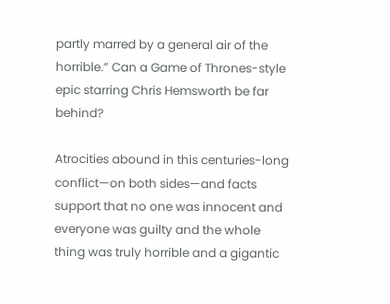partly marred by a general air of the horrible.” Can a Game of Thrones-style epic starring Chris Hemsworth be far behind?

Atrocities abound in this centuries-long conflict—on both sides—and facts support that no one was innocent and everyone was guilty and the whole thing was truly horrible and a gigantic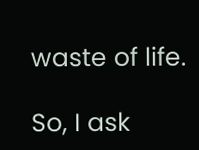waste of life.

So, I ask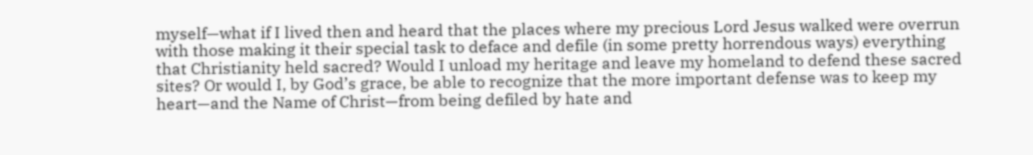myself—what if I lived then and heard that the places where my precious Lord Jesus walked were overrun with those making it their special task to deface and defile (in some pretty horrendous ways) everything that Christianity held sacred? Would I unload my heritage and leave my homeland to defend these sacred sites? Or would I, by God’s grace, be able to recognize that the more important defense was to keep my heart—and the Name of Christ—from being defiled by hate and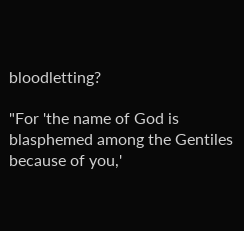bloodletting?

"For 'the name of God is blasphemed among the Gentiles because of you,'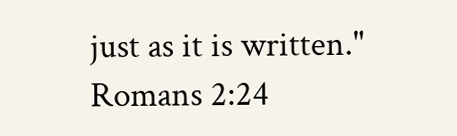just as it is written." Romans 2:24